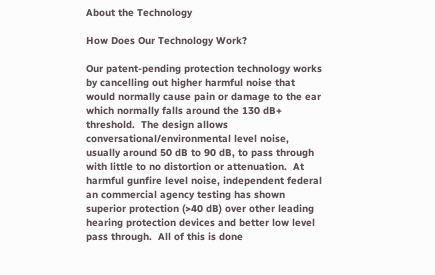About the Technology

How Does Our Technology Work?

Our patent-pending protection technology works by cancelling out higher harmful noise that would normally cause pain or damage to the ear which normally falls around the 130 dB+ threshold.  The design allows conversational/environmental level noise, usually around 50 dB to 90 dB, to pass through with little to no distortion or attenuation.  At harmful gunfire level noise, independent federal an commercial agency testing has shown superior protection (>40 dB) over other leading hearing protection devices and better low level pass through.  All of this is done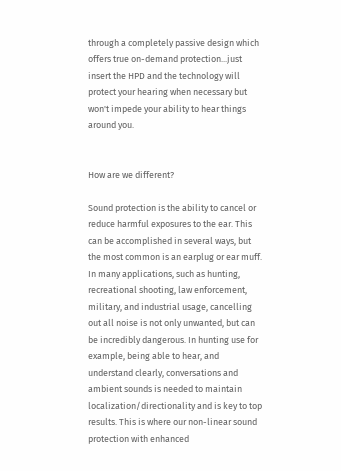through a completely passive design which offers true on-demand protection...just insert the HPD and the technology will protect your hearing when necessary but won't impede your ability to hear things around you.


How are we different?

Sound protection is the ability to cancel or reduce harmful exposures to the ear. This can be accomplished in several ways, but the most common is an earplug or ear muff. In many applications, such as hunting, recreational shooting, law enforcement, military, and industrial usage, cancelling out all noise is not only unwanted, but can be incredibly dangerous. In hunting use for example, being able to hear, and understand clearly, conversations and ambient sounds is needed to maintain localization/directionality and is key to top results. This is where our non-linear sound protection with enhanced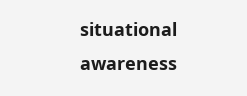situational awareness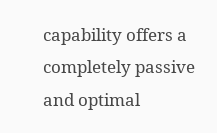capability offers a completely passive and optimal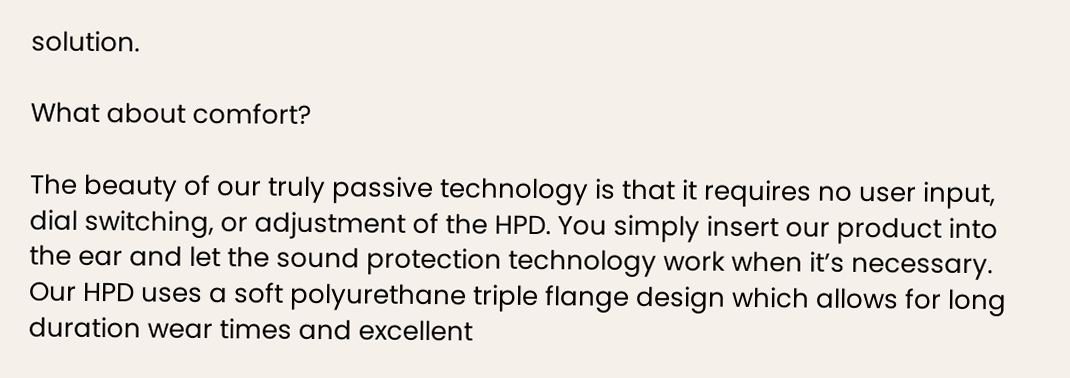solution.

What about comfort?

The beauty of our truly passive technology is that it requires no user input, dial switching, or adjustment of the HPD. You simply insert our product into the ear and let the sound protection technology work when it’s necessary. Our HPD uses a soft polyurethane triple flange design which allows for long duration wear times and excellent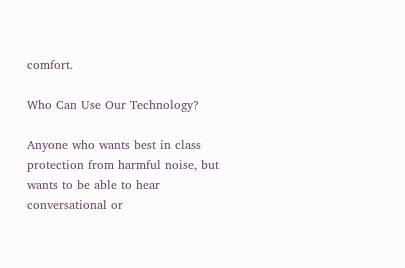comfort.

Who Can Use Our Technology?

Anyone who wants best in class protection from harmful noise, but wants to be able to hear conversational or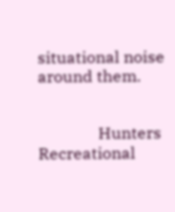situational noise around them.


               Hunters             Recreational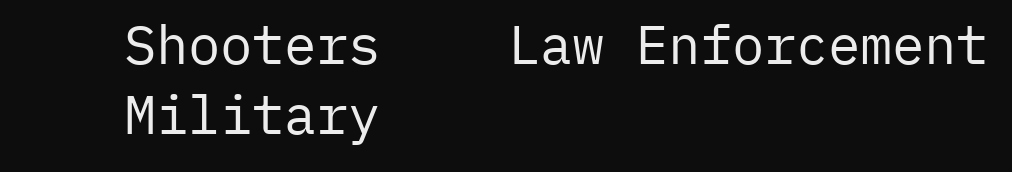Shooters    Law Enforcement                  Military